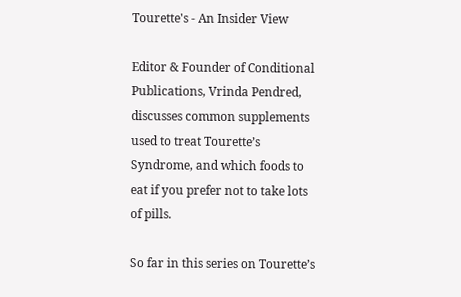Tourette's - An Insider View

Editor & Founder of Conditional Publications, Vrinda Pendred, discusses common supplements used to treat Tourette’s Syndrome, and which foods to eat if you prefer not to take lots of pills.

So far in this series on Tourette’s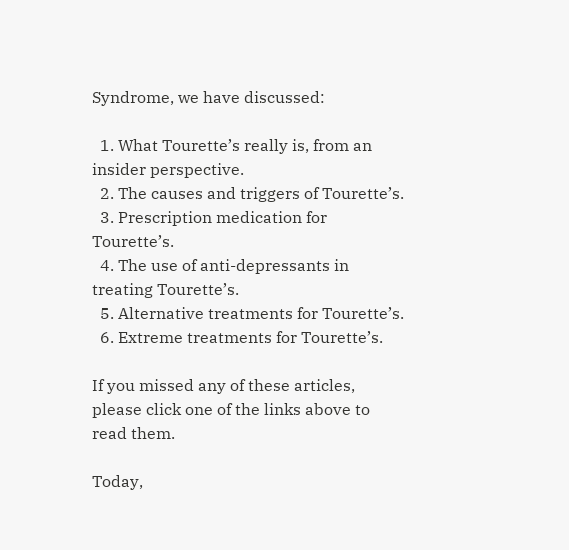Syndrome, we have discussed:

  1. What Tourette’s really is, from an insider perspective.
  2. The causes and triggers of Tourette’s.
  3. Prescription medication for Tourette’s.
  4. The use of anti-depressants in treating Tourette’s.
  5. Alternative treatments for Tourette’s.
  6. Extreme treatments for Tourette’s.

If you missed any of these articles, please click one of the links above to read them.

Today,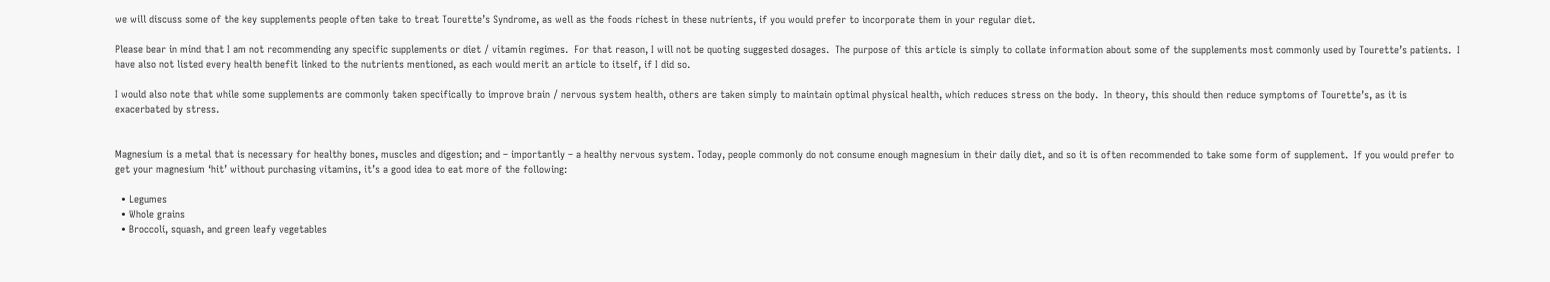we will discuss some of the key supplements people often take to treat Tourette’s Syndrome, as well as the foods richest in these nutrients, if you would prefer to incorporate them in your regular diet.

Please bear in mind that I am not recommending any specific supplements or diet / vitamin regimes.  For that reason, I will not be quoting suggested dosages.  The purpose of this article is simply to collate information about some of the supplements most commonly used by Tourette’s patients.  I have also not listed every health benefit linked to the nutrients mentioned, as each would merit an article to itself, if I did so.

I would also note that while some supplements are commonly taken specifically to improve brain / nervous system health, others are taken simply to maintain optimal physical health, which reduces stress on the body.  In theory, this should then reduce symptoms of Tourette’s, as it is exacerbated by stress.


Magnesium is a metal that is necessary for healthy bones, muscles and digestion; and – importantly – a healthy nervous system. Today, people commonly do not consume enough magnesium in their daily diet, and so it is often recommended to take some form of supplement.  If you would prefer to get your magnesium ‘hit’ without purchasing vitamins, it’s a good idea to eat more of the following:

  • Legumes
  • Whole grains
  • Broccoli, squash, and green leafy vegetables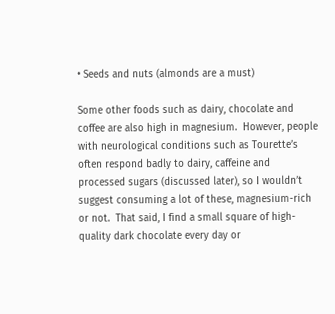• Seeds and nuts (almonds are a must)

Some other foods such as dairy, chocolate and coffee are also high in magnesium.  However, people with neurological conditions such as Tourette’s often respond badly to dairy, caffeine and processed sugars (discussed later), so I wouldn’t suggest consuming a lot of these, magnesium-rich or not.  That said, I find a small square of high-quality dark chocolate every day or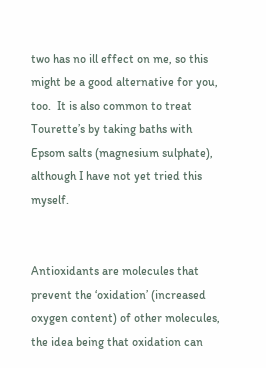two has no ill effect on me, so this might be a good alternative for you, too.  It is also common to treat Tourette’s by taking baths with Epsom salts (magnesium sulphate), although I have not yet tried this myself.


Antioxidants are molecules that prevent the ‘oxidation’ (increased oxygen content) of other molecules, the idea being that oxidation can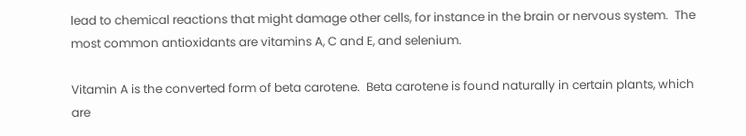lead to chemical reactions that might damage other cells, for instance in the brain or nervous system.  The most common antioxidants are vitamins A, C and E, and selenium.

Vitamin A is the converted form of beta carotene.  Beta carotene is found naturally in certain plants, which are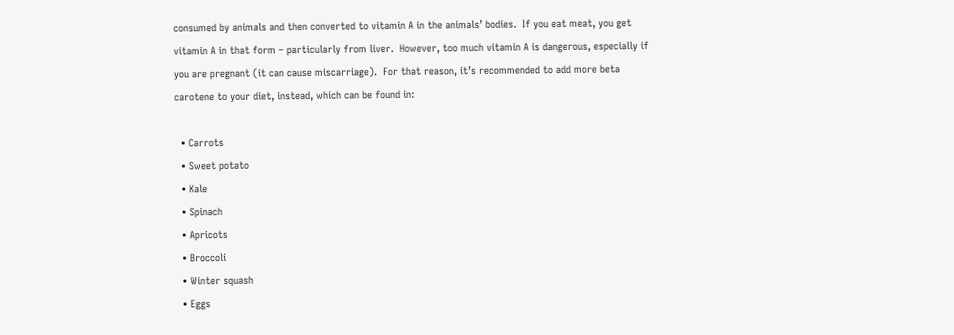consumed by animals and then converted to vitamin A in the animals’ bodies.  If you eat meat, you get vitamin A in that form – particularly from liver.  However, too much vitamin A is dangerous, especially if you are pregnant (it can cause miscarriage).  For that reason, it’s recommended to add more beta carotene to your diet, instead, which can be found in:

  • Carrots
  • Sweet potato
  • Kale
  • Spinach
  • Apricots
  • Broccoli
  • Winter squash
  • Eggs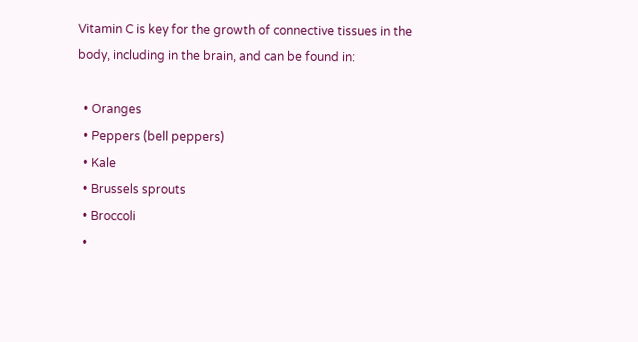Vitamin C is key for the growth of connective tissues in the body, including in the brain, and can be found in:

  • Oranges
  • Peppers (bell peppers)
  • Kale
  • Brussels sprouts
  • Broccoli
  •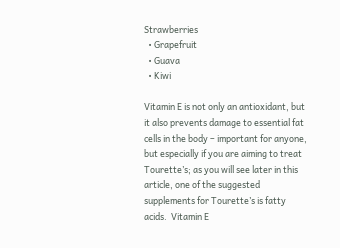Strawberries
  • Grapefruit
  • Guava
  • Kiwi

Vitamin E is not only an antioxidant, but it also prevents damage to essential fat cells in the body – important for anyone, but especially if you are aiming to treat Tourette’s; as you will see later in this article, one of the suggested supplements for Tourette’s is fatty acids.  Vitamin E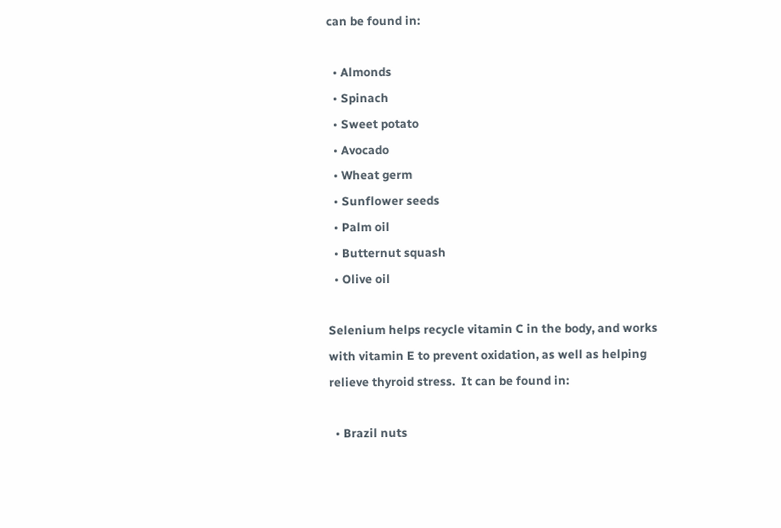can be found in:

  • Almonds
  • Spinach
  • Sweet potato
  • Avocado
  • Wheat germ
  • Sunflower seeds
  • Palm oil
  • Butternut squash
  • Olive oil

Selenium helps recycle vitamin C in the body, and works with vitamin E to prevent oxidation, as well as helping relieve thyroid stress.  It can be found in:

  • Brazil nuts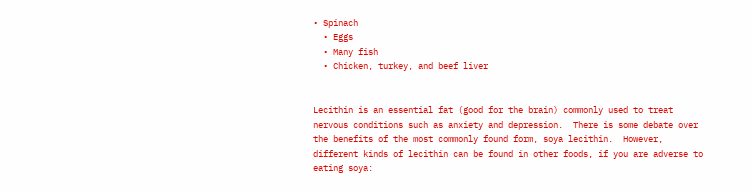• Spinach
  • Eggs
  • Many fish
  • Chicken, turkey, and beef liver


Lecithin is an essential fat (good for the brain) commonly used to treat nervous conditions such as anxiety and depression.  There is some debate over the benefits of the most commonly found form, soya lecithin.  However, different kinds of lecithin can be found in other foods, if you are adverse to eating soya: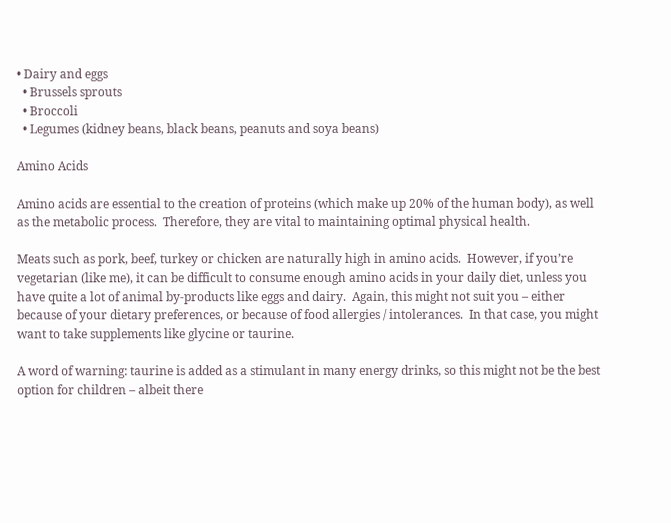• Dairy and eggs
  • Brussels sprouts
  • Broccoli
  • Legumes (kidney beans, black beans, peanuts and soya beans)

Amino Acids

Amino acids are essential to the creation of proteins (which make up 20% of the human body), as well as the metabolic process.  Therefore, they are vital to maintaining optimal physical health.

Meats such as pork, beef, turkey or chicken are naturally high in amino acids.  However, if you’re vegetarian (like me), it can be difficult to consume enough amino acids in your daily diet, unless you have quite a lot of animal by-products like eggs and dairy.  Again, this might not suit you – either because of your dietary preferences, or because of food allergies / intolerances.  In that case, you might want to take supplements like glycine or taurine.

A word of warning: taurine is added as a stimulant in many energy drinks, so this might not be the best option for children – albeit there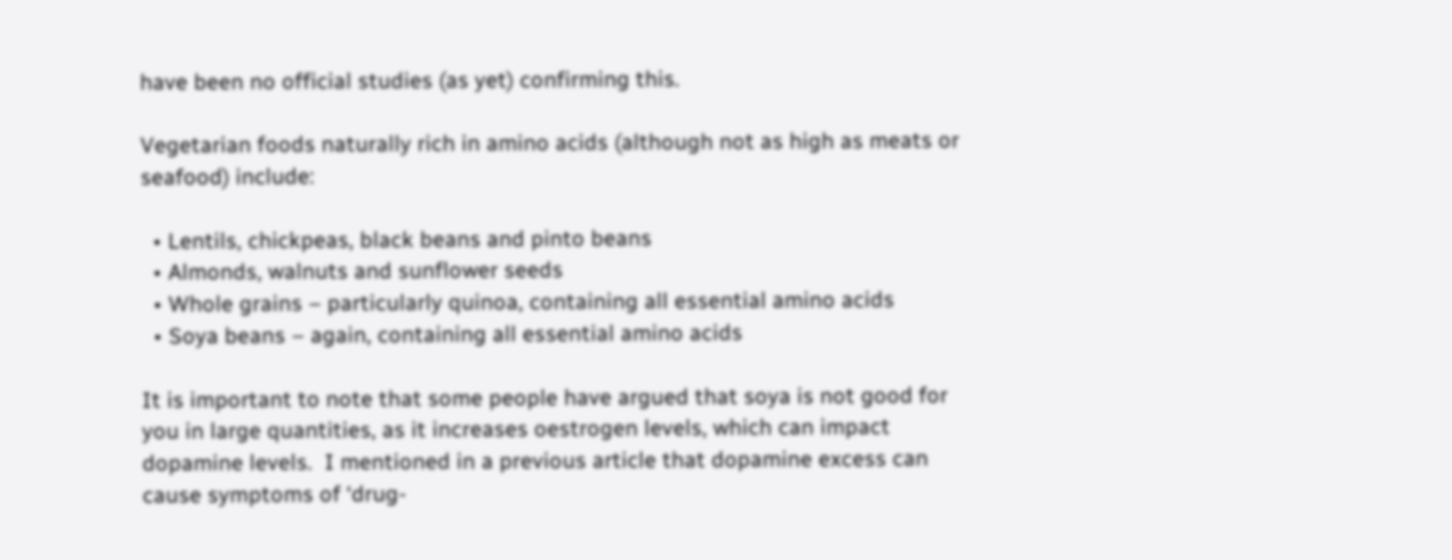have been no official studies (as yet) confirming this.

Vegetarian foods naturally rich in amino acids (although not as high as meats or seafood) include:

  • Lentils, chickpeas, black beans and pinto beans
  • Almonds, walnuts and sunflower seeds
  • Whole grains – particularly quinoa, containing all essential amino acids
  • Soya beans – again, containing all essential amino acids

It is important to note that some people have argued that soya is not good for you in large quantities, as it increases oestrogen levels, which can impact dopamine levels.  I mentioned in a previous article that dopamine excess can cause symptoms of ‘drug-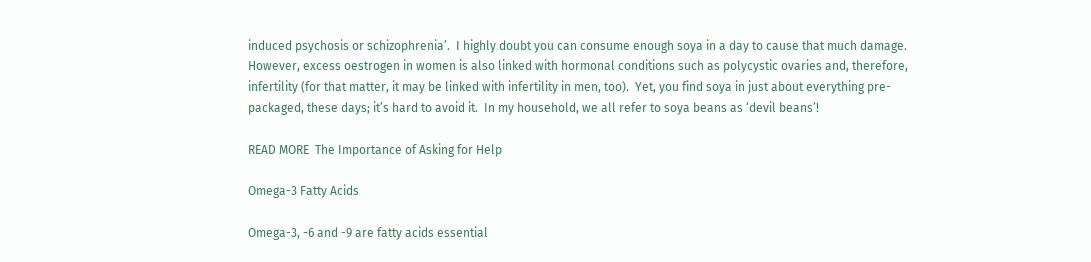induced psychosis or schizophrenia’.  I highly doubt you can consume enough soya in a day to cause that much damage.  However, excess oestrogen in women is also linked with hormonal conditions such as polycystic ovaries and, therefore, infertility (for that matter, it may be linked with infertility in men, too).  Yet, you find soya in just about everything pre-packaged, these days; it’s hard to avoid it.  In my household, we all refer to soya beans as ‘devil beans’!

READ MORE  The Importance of Asking for Help

Omega-3 Fatty Acids

Omega-3, -6 and -9 are fatty acids essential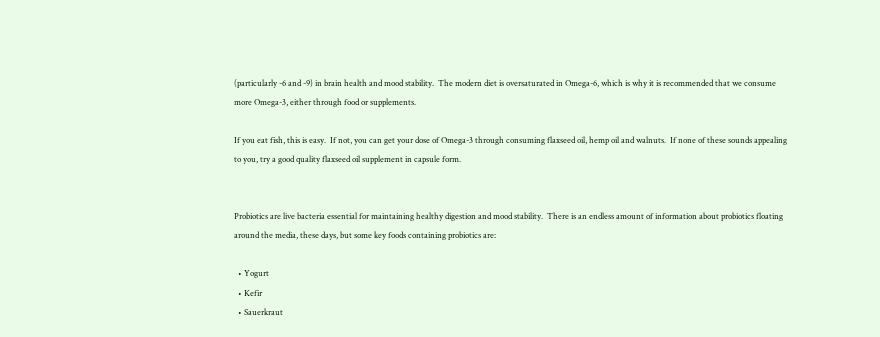(particularly -6 and -9) in brain health and mood stability.  The modern diet is oversaturated in Omega-6, which is why it is recommended that we consume more Omega-3, either through food or supplements.

If you eat fish, this is easy.  If not, you can get your dose of Omega-3 through consuming flaxseed oil, hemp oil and walnuts.  If none of these sounds appealing to you, try a good quality flaxseed oil supplement in capsule form.


Probiotics are live bacteria essential for maintaining healthy digestion and mood stability.  There is an endless amount of information about probiotics floating around the media, these days, but some key foods containing probiotics are:

  • Yogurt
  • Kefir
  • Sauerkraut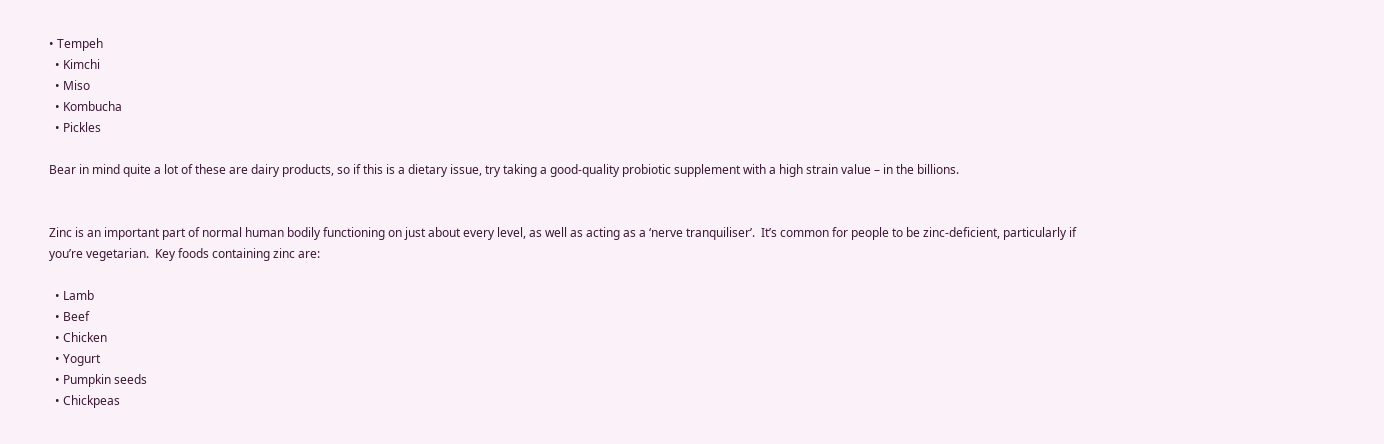• Tempeh
  • Kimchi
  • Miso
  • Kombucha
  • Pickles

Bear in mind quite a lot of these are dairy products, so if this is a dietary issue, try taking a good-quality probiotic supplement with a high strain value – in the billions.


Zinc is an important part of normal human bodily functioning on just about every level, as well as acting as a ‘nerve tranquiliser’.  It’s common for people to be zinc-deficient, particularly if you’re vegetarian.  Key foods containing zinc are:

  • Lamb
  • Beef
  • Chicken
  • Yogurt
  • Pumpkin seeds
  • Chickpeas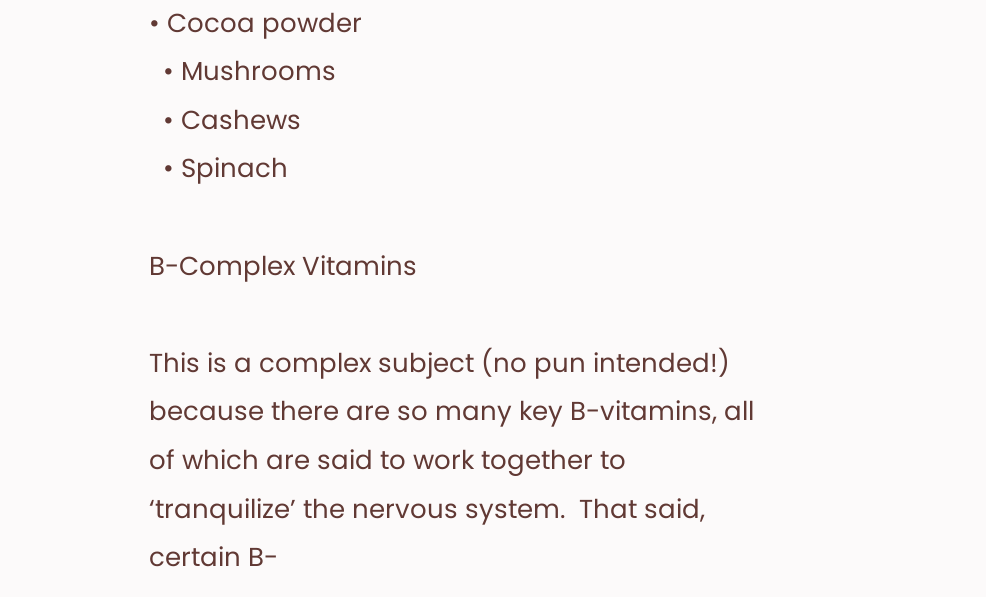• Cocoa powder
  • Mushrooms
  • Cashews
  • Spinach

B-Complex Vitamins

This is a complex subject (no pun intended!) because there are so many key B-vitamins, all of which are said to work together to ‘tranquilize’ the nervous system.  That said, certain B-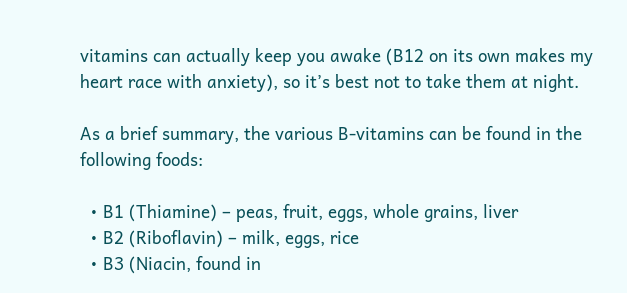vitamins can actually keep you awake (B12 on its own makes my heart race with anxiety), so it’s best not to take them at night.

As a brief summary, the various B-vitamins can be found in the following foods:

  • B1 (Thiamine) – peas, fruit, eggs, whole grains, liver
  • B2 (Riboflavin) – milk, eggs, rice
  • B3 (Niacin, found in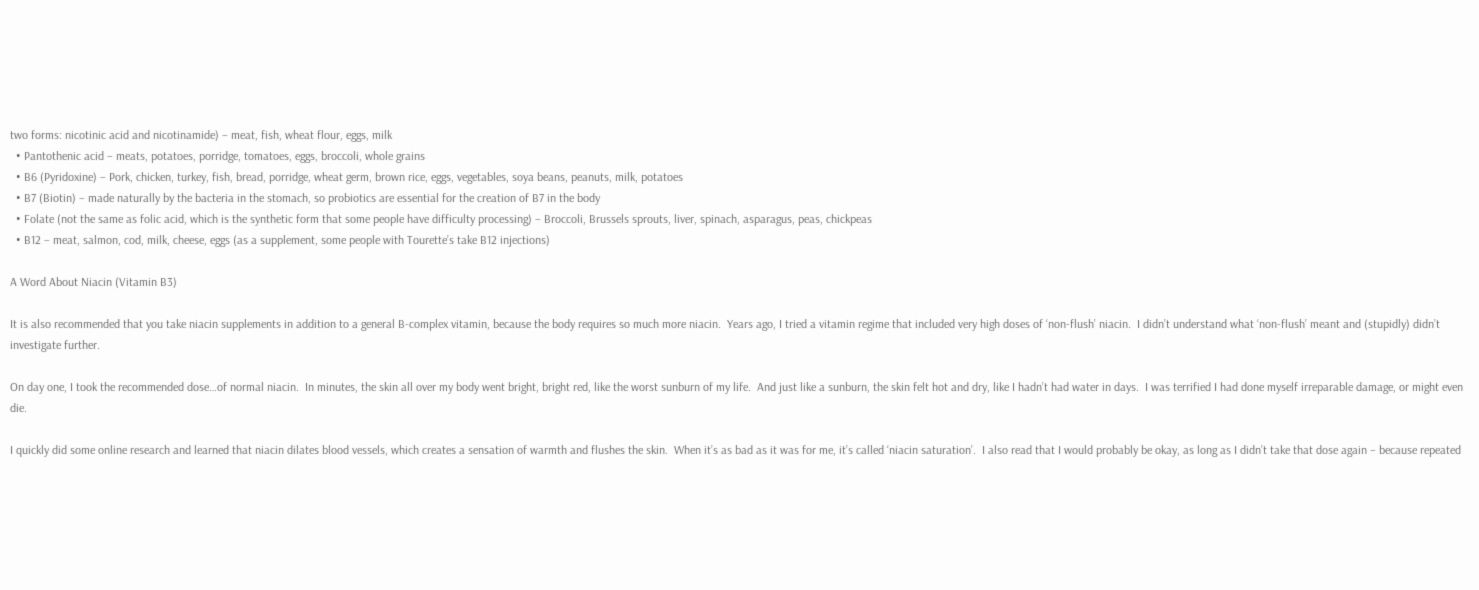two forms: nicotinic acid and nicotinamide) – meat, fish, wheat flour, eggs, milk
  • Pantothenic acid – meats, potatoes, porridge, tomatoes, eggs, broccoli, whole grains
  • B6 (Pyridoxine) – Pork, chicken, turkey, fish, bread, porridge, wheat germ, brown rice, eggs, vegetables, soya beans, peanuts, milk, potatoes
  • B7 (Biotin) – made naturally by the bacteria in the stomach, so probiotics are essential for the creation of B7 in the body
  • Folate (not the same as folic acid, which is the synthetic form that some people have difficulty processing) – Broccoli, Brussels sprouts, liver, spinach, asparagus, peas, chickpeas
  • B12 – meat, salmon, cod, milk, cheese, eggs (as a supplement, some people with Tourette’s take B12 injections)

A Word About Niacin (Vitamin B3)

It is also recommended that you take niacin supplements in addition to a general B-complex vitamin, because the body requires so much more niacin.  Years ago, I tried a vitamin regime that included very high doses of ‘non-flush’ niacin.  I didn’t understand what ‘non-flush’ meant and (stupidly) didn’t investigate further.

On day one, I took the recommended dose…of normal niacin.  In minutes, the skin all over my body went bright, bright red, like the worst sunburn of my life.  And just like a sunburn, the skin felt hot and dry, like I hadn’t had water in days.  I was terrified I had done myself irreparable damage, or might even die.

I quickly did some online research and learned that niacin dilates blood vessels, which creates a sensation of warmth and flushes the skin.  When it’s as bad as it was for me, it’s called ‘niacin saturation’.  I also read that I would probably be okay, as long as I didn’t take that dose again – because repeated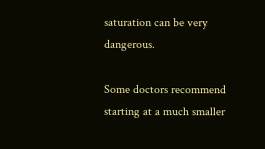saturation can be very dangerous.

Some doctors recommend starting at a much smaller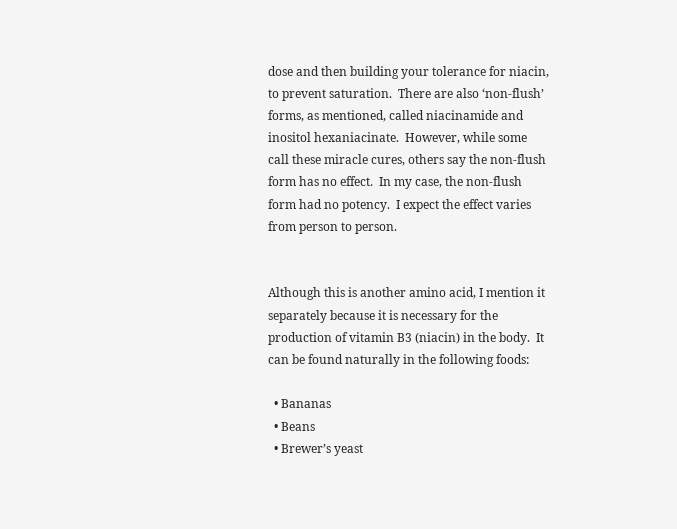dose and then building your tolerance for niacin, to prevent saturation.  There are also ‘non-flush’ forms, as mentioned, called niacinamide and inositol hexaniacinate.  However, while some call these miracle cures, others say the non-flush form has no effect.  In my case, the non-flush form had no potency.  I expect the effect varies from person to person.


Although this is another amino acid, I mention it separately because it is necessary for the production of vitamin B3 (niacin) in the body.  It can be found naturally in the following foods:

  • Bananas
  • Beans
  • Brewer’s yeast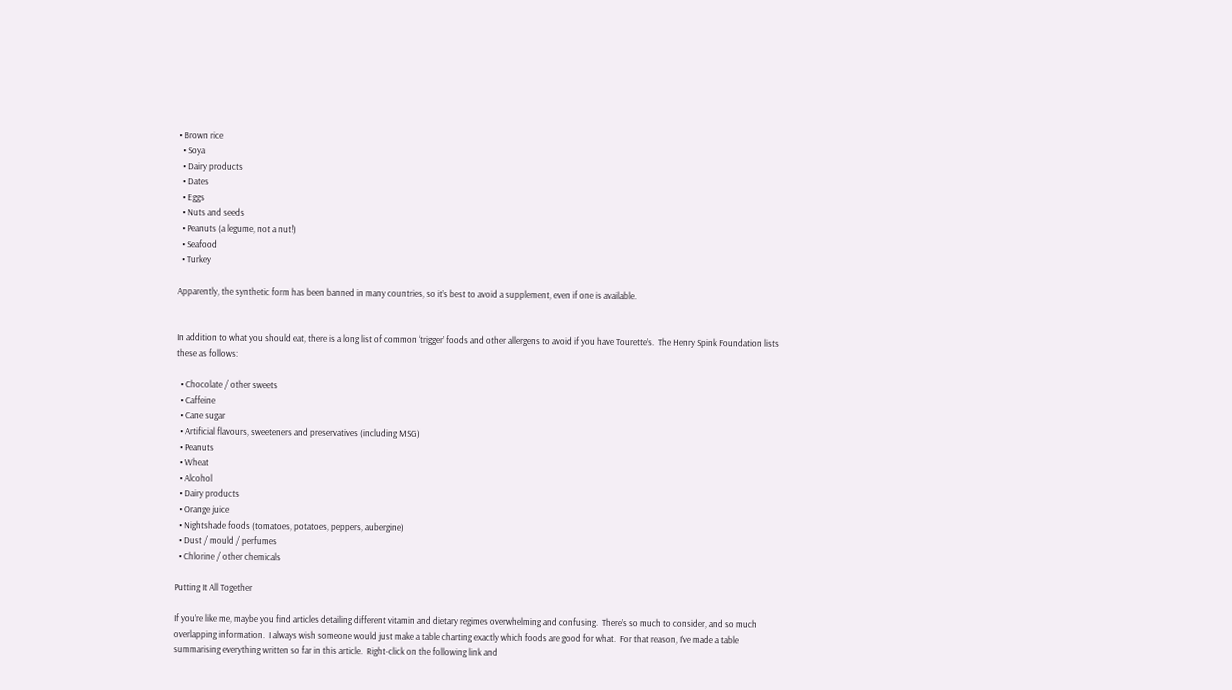• Brown rice
  • Soya
  • Dairy products
  • Dates
  • Eggs
  • Nuts and seeds
  • Peanuts (a legume, not a nut!)
  • Seafood
  • Turkey

Apparently, the synthetic form has been banned in many countries, so it’s best to avoid a supplement, even if one is available.


In addition to what you should eat, there is a long list of common ‘trigger’ foods and other allergens to avoid if you have Tourette’s.  The Henry Spink Foundation lists these as follows:

  • Chocolate / other sweets
  • Caffeine
  • Cane sugar
  • Artificial flavours, sweeteners and preservatives (including MSG)
  • Peanuts
  • Wheat
  • Alcohol
  • Dairy products
  • Orange juice
  • Nightshade foods (tomatoes, potatoes, peppers, aubergine)
  • Dust / mould / perfumes
  • Chlorine / other chemicals

Putting It All Together

If you’re like me, maybe you find articles detailing different vitamin and dietary regimes overwhelming and confusing.  There’s so much to consider, and so much overlapping information.  I always wish someone would just make a table charting exactly which foods are good for what.  For that reason, I’ve made a table summarising everything written so far in this article.  Right-click on the following link and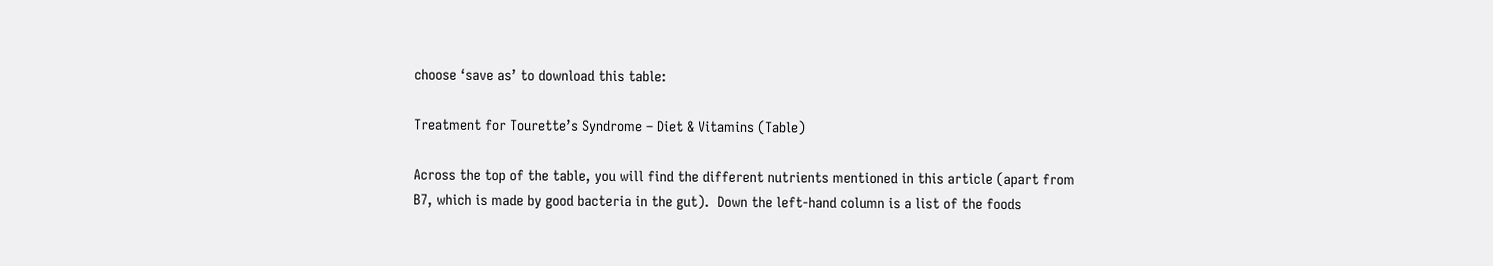choose ‘save as’ to download this table:

Treatment for Tourette’s Syndrome – Diet & Vitamins (Table)

Across the top of the table, you will find the different nutrients mentioned in this article (apart from B7, which is made by good bacteria in the gut).  Down the left-hand column is a list of the foods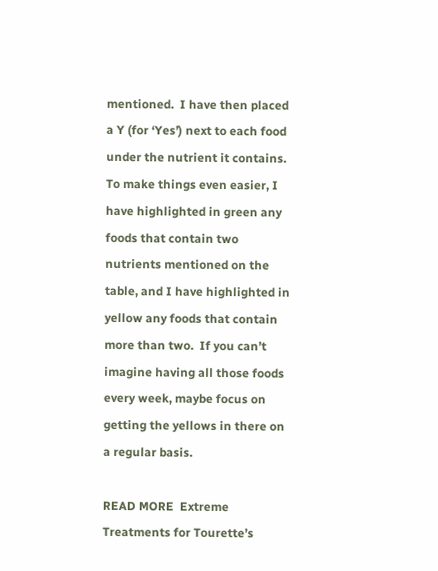mentioned.  I have then placed a Y (for ‘Yes’) next to each food under the nutrient it contains.  To make things even easier, I have highlighted in green any foods that contain two nutrients mentioned on the table, and I have highlighted in yellow any foods that contain more than two.  If you can’t imagine having all those foods every week, maybe focus on getting the yellows in there on a regular basis.

READ MORE  Extreme Treatments for Tourette’s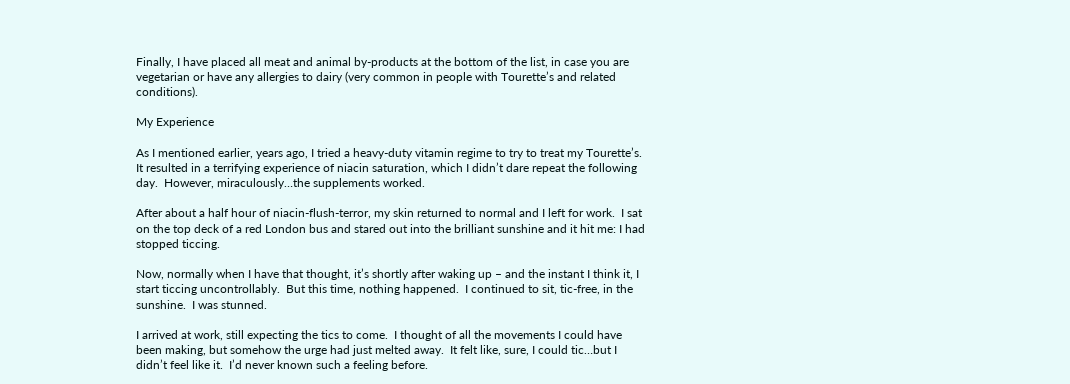Finally, I have placed all meat and animal by-products at the bottom of the list, in case you are vegetarian or have any allergies to dairy (very common in people with Tourette’s and related conditions).

My Experience

As I mentioned earlier, years ago, I tried a heavy-duty vitamin regime to try to treat my Tourette’s.  It resulted in a terrifying experience of niacin saturation, which I didn’t dare repeat the following day.  However, miraculously…the supplements worked.

After about a half hour of niacin-flush-terror, my skin returned to normal and I left for work.  I sat on the top deck of a red London bus and stared out into the brilliant sunshine and it hit me: I had stopped ticcing.

Now, normally when I have that thought, it’s shortly after waking up – and the instant I think it, I start ticcing uncontrollably.  But this time, nothing happened.  I continued to sit, tic-free, in the sunshine.  I was stunned.

I arrived at work, still expecting the tics to come.  I thought of all the movements I could have been making, but somehow the urge had just melted away.  It felt like, sure, I could tic…but I didn’t feel like it.  I’d never known such a feeling before.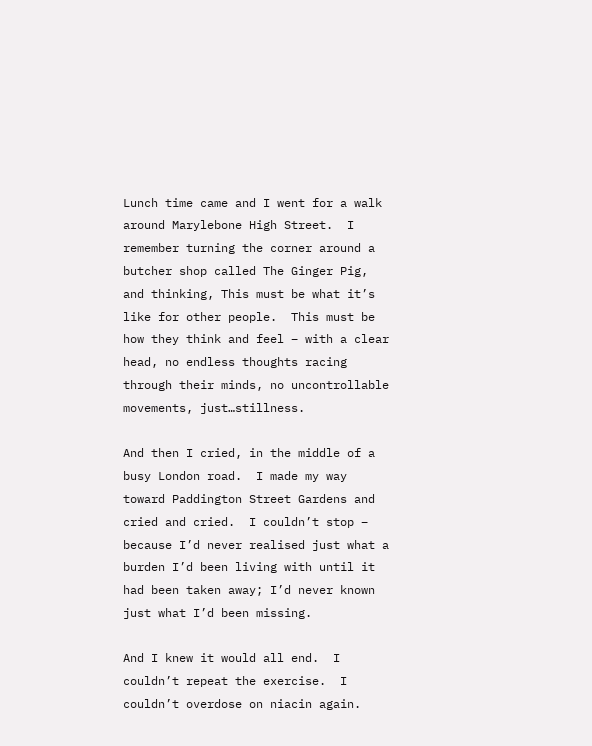Lunch time came and I went for a walk around Marylebone High Street.  I remember turning the corner around a butcher shop called The Ginger Pig, and thinking, This must be what it’s like for other people.  This must be how they think and feel – with a clear head, no endless thoughts racing through their minds, no uncontrollable movements, just…stillness.

And then I cried, in the middle of a busy London road.  I made my way toward Paddington Street Gardens and cried and cried.  I couldn’t stop – because I’d never realised just what a burden I’d been living with until it had been taken away; I’d never known just what I’d been missing.

And I knew it would all end.  I couldn’t repeat the exercise.  I couldn’t overdose on niacin again.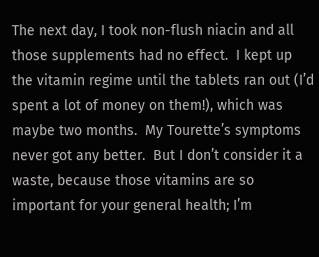The next day, I took non-flush niacin and all those supplements had no effect.  I kept up the vitamin regime until the tablets ran out (I’d spent a lot of money on them!), which was maybe two months.  My Tourette’s symptoms never got any better.  But I don’t consider it a waste, because those vitamins are so important for your general health; I’m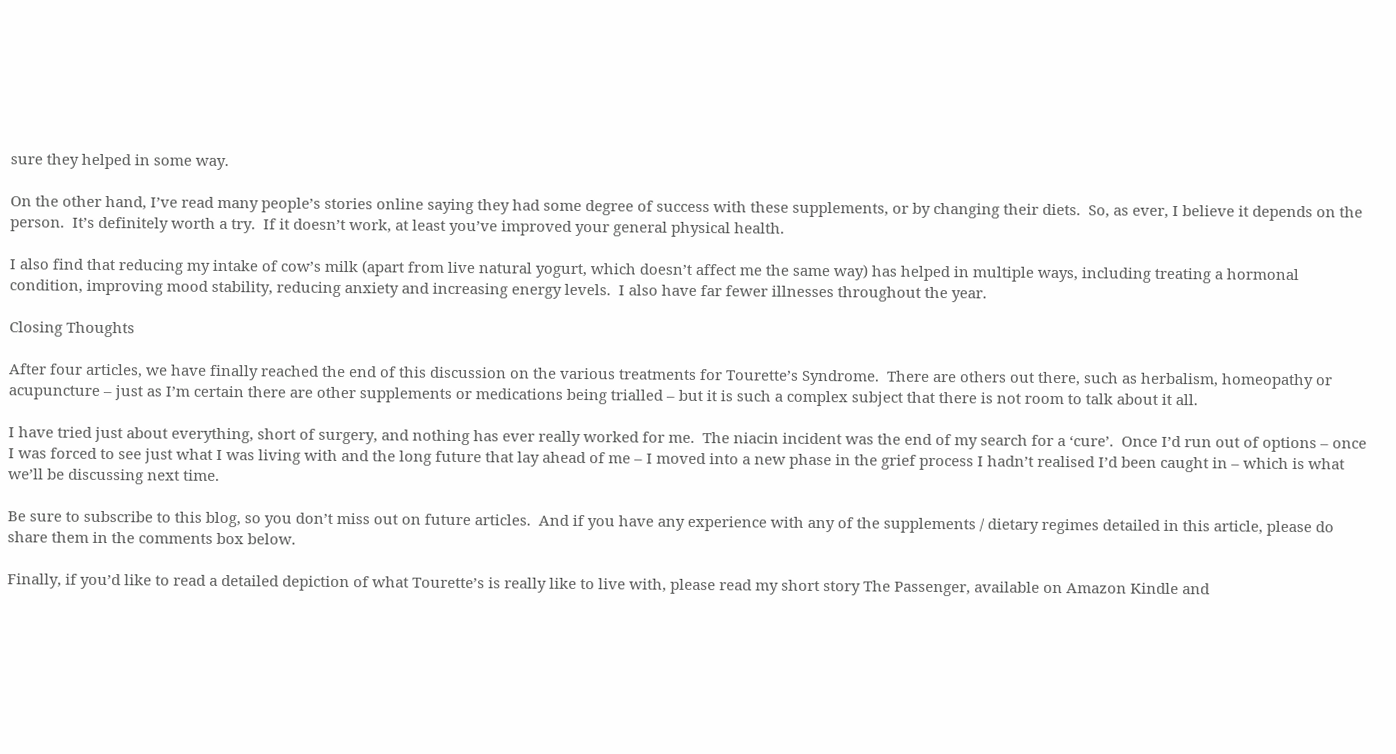sure they helped in some way.

On the other hand, I’ve read many people’s stories online saying they had some degree of success with these supplements, or by changing their diets.  So, as ever, I believe it depends on the person.  It’s definitely worth a try.  If it doesn’t work, at least you’ve improved your general physical health.

I also find that reducing my intake of cow’s milk (apart from live natural yogurt, which doesn’t affect me the same way) has helped in multiple ways, including treating a hormonal condition, improving mood stability, reducing anxiety and increasing energy levels.  I also have far fewer illnesses throughout the year.

Closing Thoughts

After four articles, we have finally reached the end of this discussion on the various treatments for Tourette’s Syndrome.  There are others out there, such as herbalism, homeopathy or acupuncture – just as I’m certain there are other supplements or medications being trialled – but it is such a complex subject that there is not room to talk about it all.

I have tried just about everything, short of surgery, and nothing has ever really worked for me.  The niacin incident was the end of my search for a ‘cure’.  Once I’d run out of options – once I was forced to see just what I was living with and the long future that lay ahead of me – I moved into a new phase in the grief process I hadn’t realised I’d been caught in – which is what we’ll be discussing next time.

Be sure to subscribe to this blog, so you don’t miss out on future articles.  And if you have any experience with any of the supplements / dietary regimes detailed in this article, please do share them in the comments box below.

Finally, if you’d like to read a detailed depiction of what Tourette’s is really like to live with, please read my short story The Passenger, available on Amazon Kindle and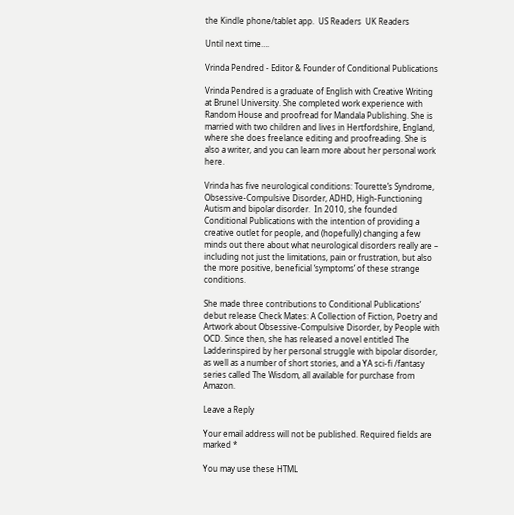the Kindle phone/tablet app.  US Readers  UK Readers

Until next time….

Vrinda Pendred - Editor & Founder of Conditional Publications

Vrinda Pendred is a graduate of English with Creative Writing at Brunel University. She completed work experience with Random House and proofread for Mandala Publishing. She is married with two children and lives in Hertfordshire, England, where she does freelance editing and proofreading. She is also a writer, and you can learn more about her personal work here.

Vrinda has five neurological conditions: Tourette’s Syndrome, Obsessive-Compulsive Disorder, ADHD, High-Functioning Autism and bipolar disorder.  In 2010, she founded Conditional Publications with the intention of providing a creative outlet for people, and (hopefully) changing a few minds out there about what neurological disorders really are – including not just the limitations, pain or frustration, but also the more positive, beneficial ‘symptoms’ of these strange conditions.

She made three contributions to Conditional Publications’ debut release Check Mates: A Collection of Fiction, Poetry and Artwork about Obsessive-Compulsive Disorder, by People with OCD. Since then, she has released a novel entitled The Ladderinspired by her personal struggle with bipolar disorder, as well as a number of short stories, and a YA sci-fi /fantasy series called The Wisdom, all available for purchase from Amazon.

Leave a Reply

Your email address will not be published. Required fields are marked *

You may use these HTML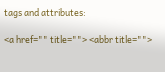tags and attributes:

<a href="" title=""> <abbr title="">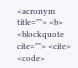<acronym title=""> <b> <blockquote cite=""> <cite> <code>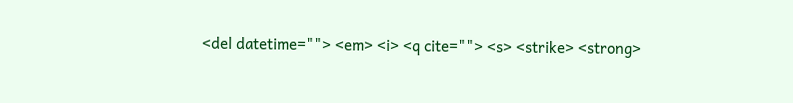<del datetime=""> <em> <i> <q cite=""> <s> <strike> <strong>